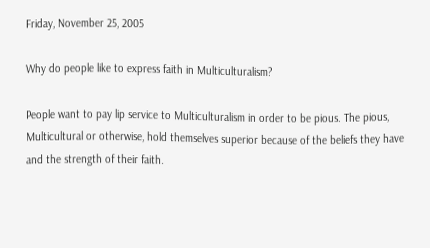Friday, November 25, 2005

Why do people like to express faith in Multiculturalism?

People want to pay lip service to Multiculturalism in order to be pious. The pious, Multicultural or otherwise, hold themselves superior because of the beliefs they have and the strength of their faith.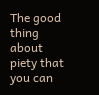The good thing about piety that you can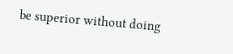be superior without doing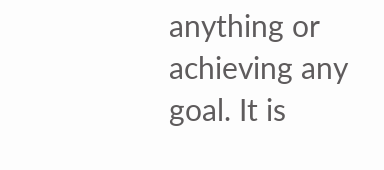anything or achieving any goal. It is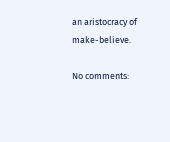an aristocracy of make-believe.

No comments: